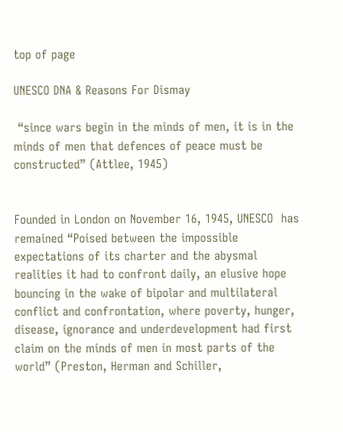top of page

UNESCO DNA & Reasons For Dismay

 “since wars begin in the minds of men, it is in the minds of men that defences of peace must be constructed” (Attlee, 1945)


Founded in London on November 16, 1945, UNESCO  has remained “Poised between the impossible expectations of its charter and the abysmal realities it had to confront daily, an elusive hope bouncing in the wake of bipolar and multilateral conflict and confrontation, where poverty, hunger, disease, ignorance and underdevelopment had first claim on the minds of men in most parts of the world” (Preston, Herman and Schiller,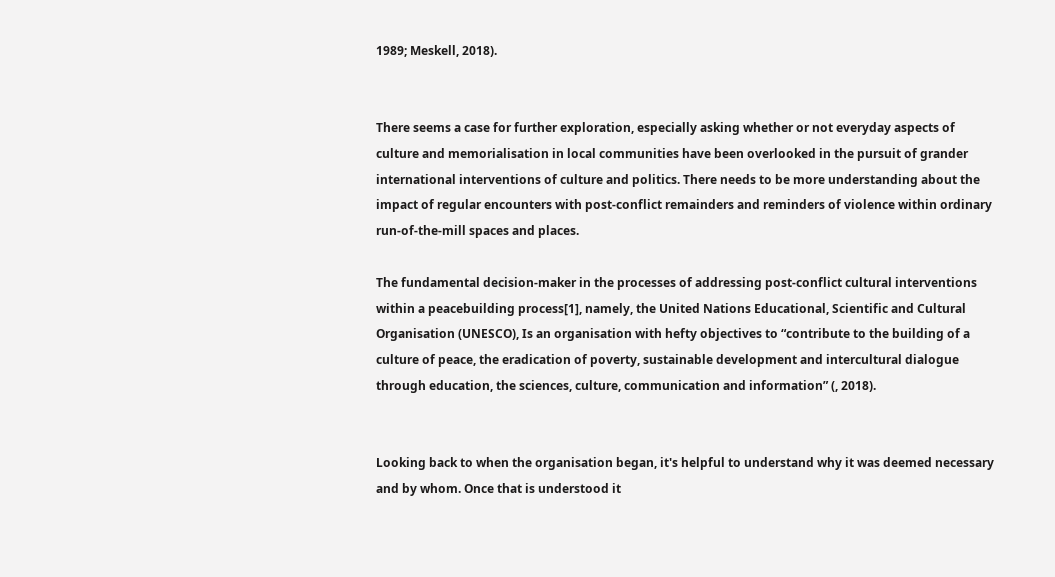1989; Meskell, 2018).


There seems a case for further exploration, especially asking whether or not everyday aspects of culture and memorialisation in local communities have been overlooked in the pursuit of grander international interventions of culture and politics. There needs to be more understanding about the impact of regular encounters with post-conflict remainders and reminders of violence within ordinary run-of-the-mill spaces and places.

The fundamental decision-maker in the processes of addressing post-conflict cultural interventions within a peacebuilding process[1], namely, the United Nations Educational, Scientific and Cultural Organisation (UNESCO), Is an organisation with hefty objectives to “contribute to the building of a culture of peace, the eradication of poverty, sustainable development and intercultural dialogue through education, the sciences, culture, communication and information” (, 2018).


Looking back to when the organisation began, it's helpful to understand why it was deemed necessary and by whom. Once that is understood it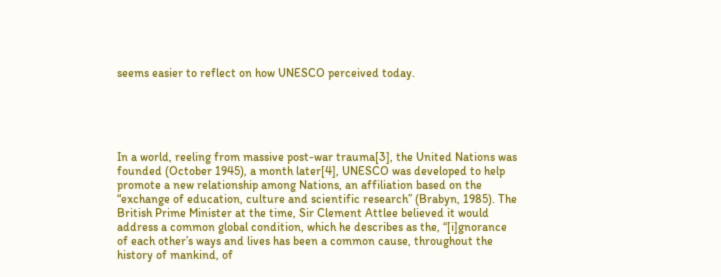seems easier to reflect on how UNESCO perceived today.





In a world, reeling from massive post-war trauma[3], the United Nations was founded (October 1945), a month later[4], UNESCO was developed to help promote a new relationship among Nations, an affiliation based on the “exchange of education, culture and scientific research” (Brabyn, 1985). The British Prime Minister at the time, Sir Clement Attlee believed it would address a common global condition, which he describes as the, “[i]gnorance of each other’s ways and lives has been a common cause, throughout the history of mankind, of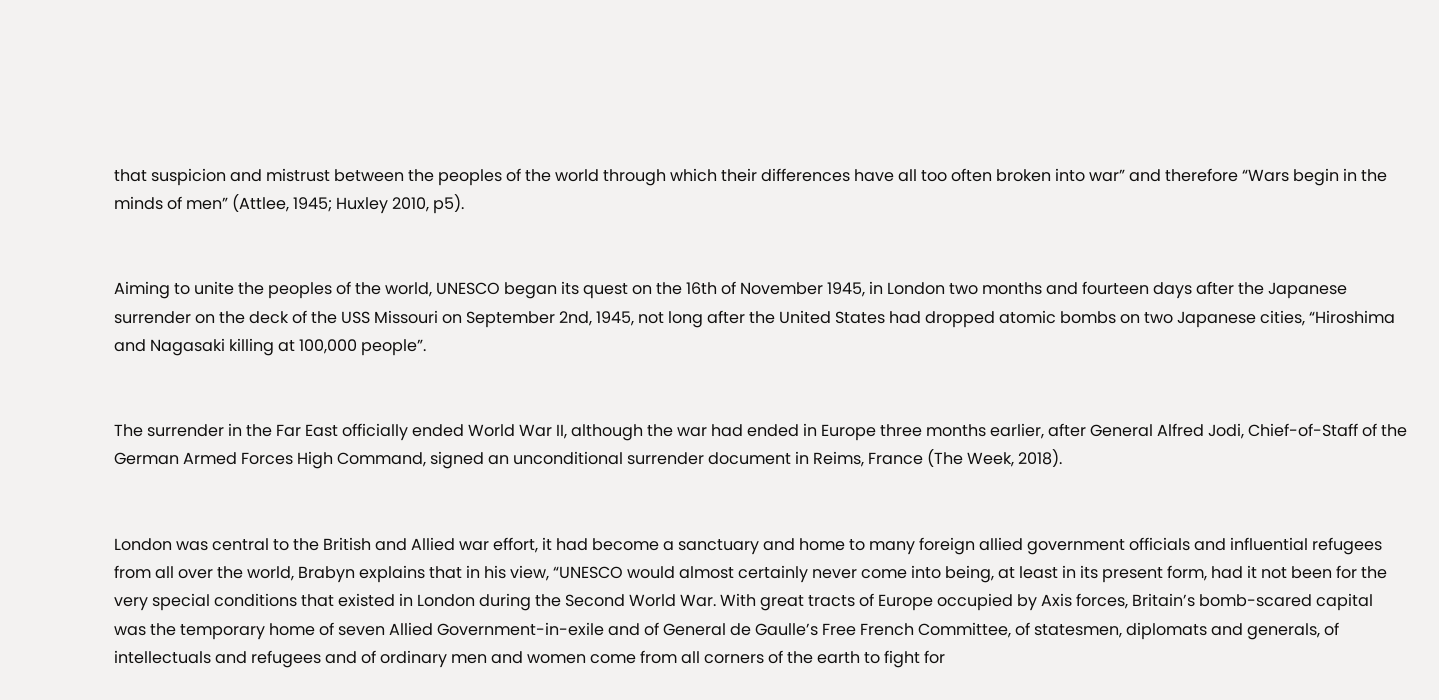that suspicion and mistrust between the peoples of the world through which their differences have all too often broken into war” and therefore “Wars begin in the minds of men” (Attlee, 1945; Huxley 2010, p5).


Aiming to unite the peoples of the world, UNESCO began its quest on the 16th of November 1945, in London two months and fourteen days after the Japanese surrender on the deck of the USS Missouri on September 2nd, 1945, not long after the United States had dropped atomic bombs on two Japanese cities, “Hiroshima and Nagasaki killing at 100,000 people”.


The surrender in the Far East officially ended World War II, although the war had ended in Europe three months earlier, after General Alfred Jodi, Chief-of-Staff of the German Armed Forces High Command, signed an unconditional surrender document in Reims, France (The Week, 2018).


London was central to the British and Allied war effort, it had become a sanctuary and home to many foreign allied government officials and influential refugees from all over the world, Brabyn explains that in his view, “UNESCO would almost certainly never come into being, at least in its present form, had it not been for the very special conditions that existed in London during the Second World War. With great tracts of Europe occupied by Axis forces, Britain’s bomb-scared capital was the temporary home of seven Allied Government-in-exile and of General de Gaulle’s Free French Committee, of statesmen, diplomats and generals, of intellectuals and refugees and of ordinary men and women come from all corners of the earth to fight for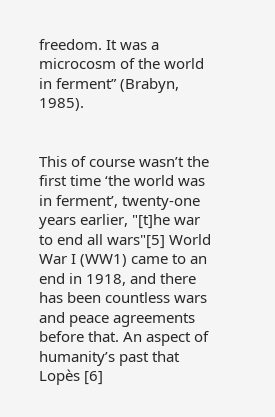freedom. It was a microcosm of the world in ferment” (Brabyn, 1985).


This of course wasn’t the first time ‘the world was in ferment’, twenty-one years earlier, "[t]he war to end all wars"[5] World War I (WW1) came to an end in 1918, and there has been countless wars and peace agreements before that. An aspect of humanity’s past that Lopès [6]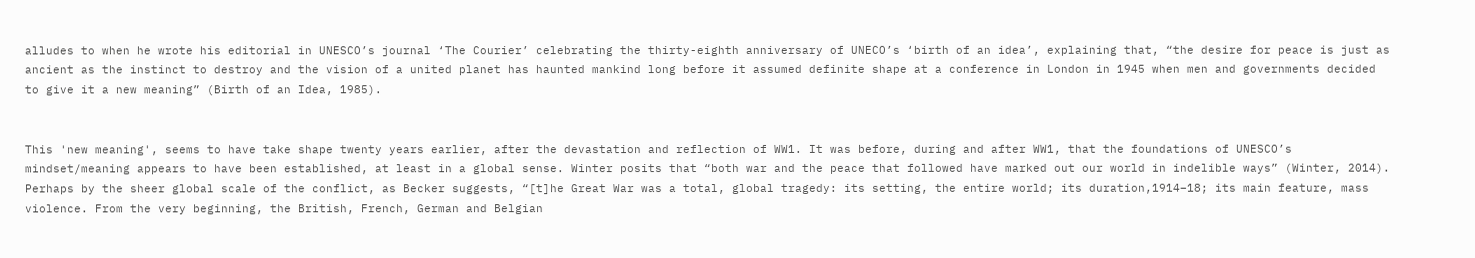alludes to when he wrote his editorial in UNESCO’s journal ‘The Courier’ celebrating the thirty-eighth anniversary of UNECO’s ‘birth of an idea’, explaining that, “the desire for peace is just as ancient as the instinct to destroy and the vision of a united planet has haunted mankind long before it assumed definite shape at a conference in London in 1945 when men and governments decided to give it a new meaning” (Birth of an Idea, 1985).


This 'new meaning', seems to have take shape twenty years earlier, after the devastation and reflection of WW1. It was before, during and after WW1, that the foundations of UNESCO’s mindset/meaning appears to have been established, at least in a global sense. Winter posits that “both war and the peace that followed have marked out our world in indelible ways” (Winter, 2014). Perhaps by the sheer global scale of the conflict, as Becker suggests, “[t]he Great War was a total, global tragedy: its setting, the entire world; its duration,1914–18; its main feature, mass violence. From the very beginning, the British, French, German and Belgian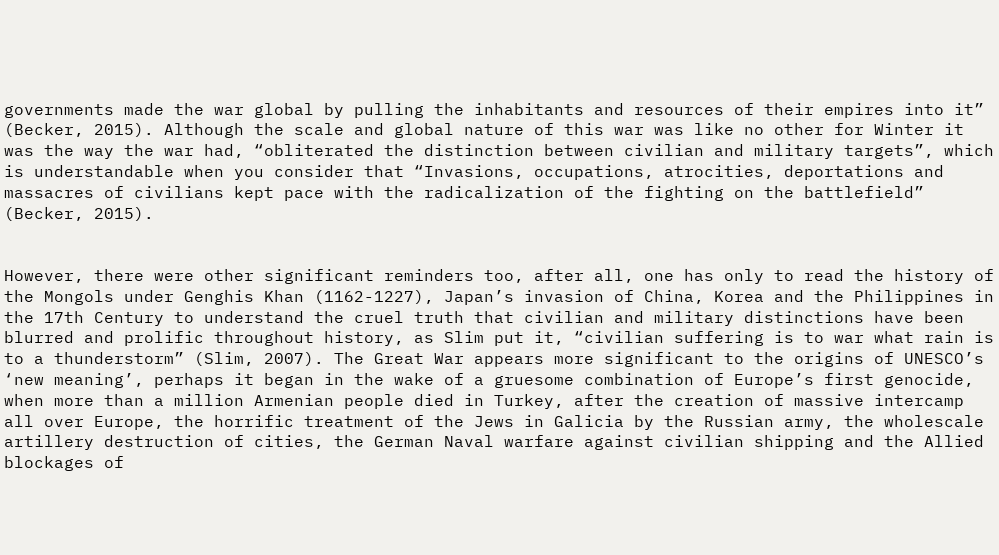governments made the war global by pulling the inhabitants and resources of their empires into it” (Becker, 2015). Although the scale and global nature of this war was like no other for Winter it was the way the war had, “obliterated the distinction between civilian and military targets”, which is understandable when you consider that “Invasions, occupations, atrocities, deportations and massacres of civilians kept pace with the radicalization of the fighting on the battlefield” (Becker, 2015).


However, there were other significant reminders too, after all, one has only to read the history of the Mongols under Genghis Khan (1162-1227), Japan’s invasion of China, Korea and the Philippines in the 17th Century to understand the cruel truth that civilian and military distinctions have been blurred and prolific throughout history, as Slim put it, “civilian suffering is to war what rain is to a thunderstorm” (Slim, 2007). The Great War appears more significant to the origins of UNESCO’s ‘new meaning’, perhaps it began in the wake of a gruesome combination of Europe’s first genocide, when more than a million Armenian people died in Turkey, after the creation of massive intercamp all over Europe, the horrific treatment of the Jews in Galicia by the Russian army, the wholescale artillery destruction of cities, the German Naval warfare against civilian shipping and the Allied blockages of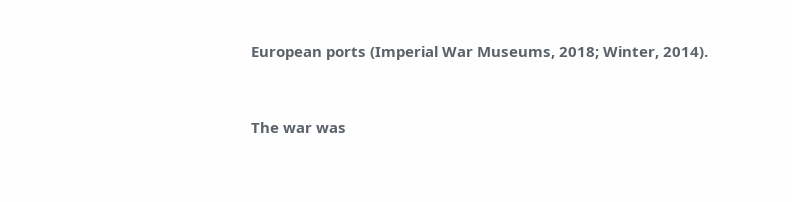European ports (Imperial War Museums, 2018; Winter, 2014).


The war was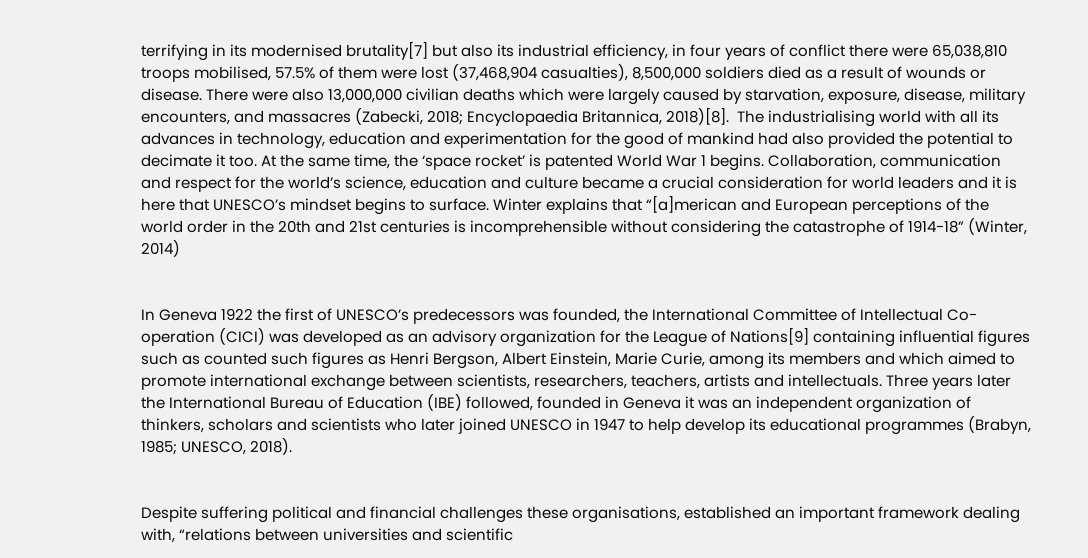terrifying in its modernised brutality[7] but also its industrial efficiency, in four years of conflict there were 65,038,810 troops mobilised, 57.5% of them were lost (37,468,904 casualties), 8,500,000 soldiers died as a result of wounds or disease. There were also 13,000,000 civilian deaths which were largely caused by starvation, exposure, disease, military encounters, and massacres (Zabecki, 2018; Encyclopaedia Britannica, 2018)[8].  The industrialising world with all its advances in technology, education and experimentation for the good of mankind had also provided the potential to decimate it too. At the same time, the ‘space rocket’ is patented World War 1 begins. Collaboration, communication and respect for the world’s science, education and culture became a crucial consideration for world leaders and it is here that UNESCO’s mindset begins to surface. Winter explains that “[a]merican and European perceptions of the world order in the 20th and 21st centuries is incomprehensible without considering the catastrophe of 1914-18” (Winter, 2014)


In Geneva 1922 the first of UNESCO’s predecessors was founded, the International Committee of Intellectual Co-operation (CICI) was developed as an advisory organization for the League of Nations[9] containing influential figures such as counted such figures as Henri Bergson, Albert Einstein, Marie Curie, among its members and which aimed to promote international exchange between scientists, researchers, teachers, artists and intellectuals. Three years later the International Bureau of Education (IBE) followed, founded in Geneva it was an independent organization of thinkers, scholars and scientists who later joined UNESCO in 1947 to help develop its educational programmes (Brabyn, 1985; UNESCO, 2018).


Despite suffering political and financial challenges these organisations, established an important framework dealing with, “relations between universities and scientific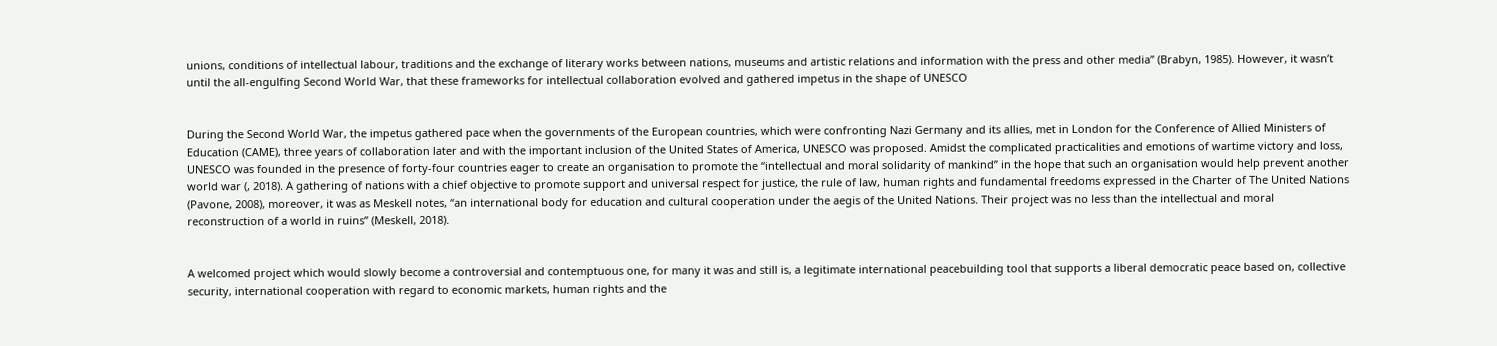unions, conditions of intellectual labour, traditions and the exchange of literary works between nations, museums and artistic relations and information with the press and other media” (Brabyn, 1985). However, it wasn’t until the all-engulfing Second World War, that these frameworks for intellectual collaboration evolved and gathered impetus in the shape of UNESCO


During the Second World War, the impetus gathered pace when the governments of the European countries, which were confronting Nazi Germany and its allies, met in London for the Conference of Allied Ministers of Education (CAME), three years of collaboration later and with the important inclusion of the United States of America, UNESCO was proposed. Amidst the complicated practicalities and emotions of wartime victory and loss, UNESCO was founded in the presence of forty-four countries eager to create an organisation to promote the “intellectual and moral solidarity of mankind” in the hope that such an organisation would help prevent another world war (, 2018). A gathering of nations with a chief objective to promote support and universal respect for justice, the rule of law, human rights and fundamental freedoms expressed in the Charter of The United Nations (Pavone, 2008), moreover, it was as Meskell notes, “an international body for education and cultural cooperation under the aegis of the United Nations. Their project was no less than the intellectual and moral reconstruction of a world in ruins” (Meskell, 2018).


A welcomed project which would slowly become a controversial and contemptuous one, for many it was and still is, a legitimate international peacebuilding tool that supports a liberal democratic peace based on, collective security, international cooperation with regard to economic markets, human rights and the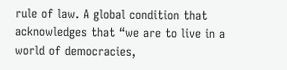rule of law. A global condition that acknowledges that “we are to live in a world of democracies,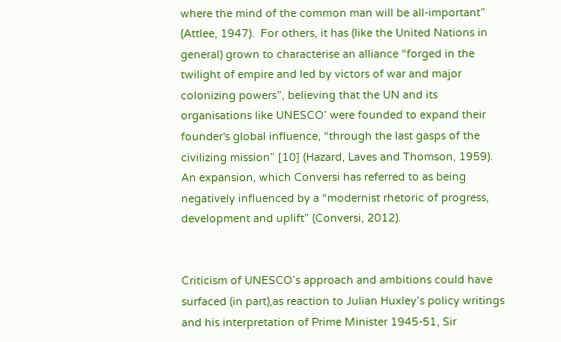where the mind of the common man will be all-important” (Attlee, 1947).  For others, it has (like the United Nations in general) grown to characterise an alliance “forged in the twilight of empire and led by victors of war and major colonizing powers”, believing that the UN and its organisations like UNESCO’ were founded to expand their founder's global influence, “through the last gasps of the civilizing mission” [10] (Hazard, Laves and Thomson, 1959). An expansion, which Conversi has referred to as being negatively influenced by a “modernist rhetoric of progress, development and uplift” (Conversi, 2012).


Criticism of UNESCO’s approach and ambitions could have surfaced (in part),as reaction to Julian Huxley’s policy writings and his interpretation of Prime Minister 1945-51, Sir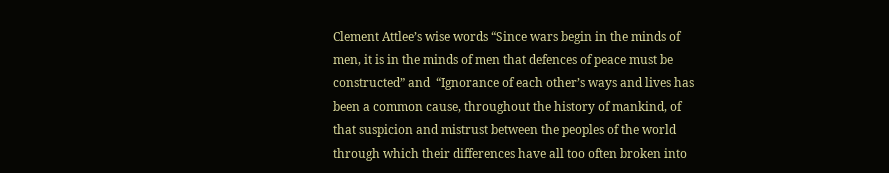Clement Attlee’s wise words “Since wars begin in the minds of men, it is in the minds of men that defences of peace must be constructed” and  “Ignorance of each other’s ways and lives has been a common cause, throughout the history of mankind, of that suspicion and mistrust between the peoples of the world through which their differences have all too often broken into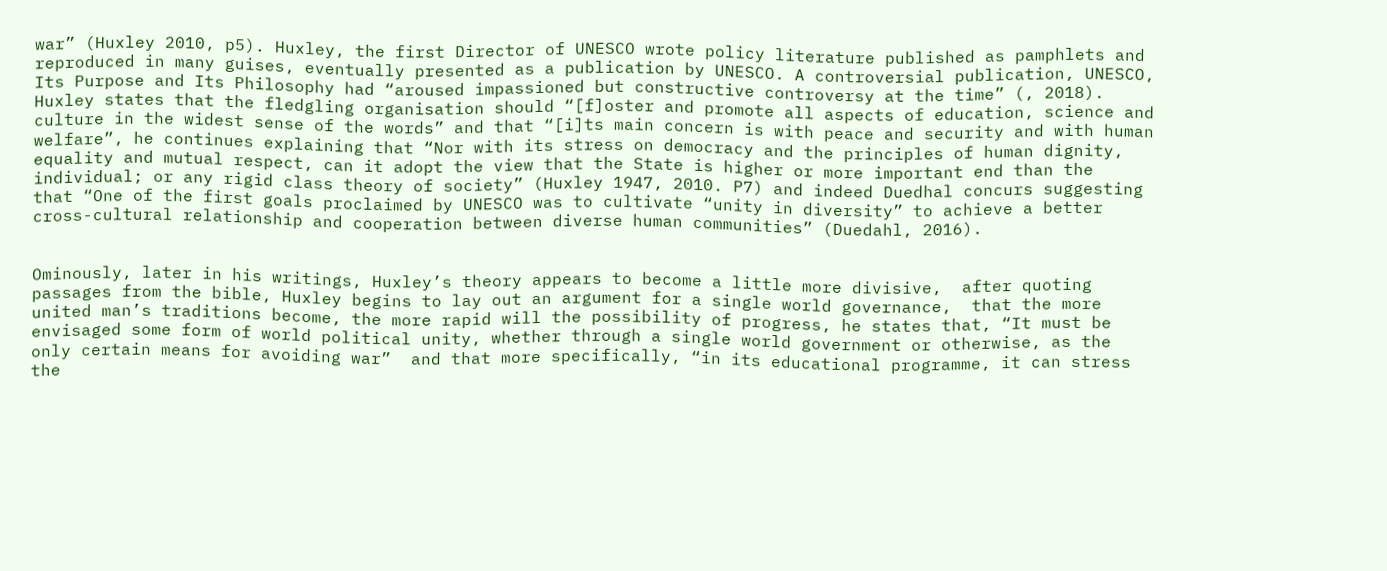war” (Huxley 2010, p5). Huxley, the first Director of UNESCO wrote policy literature published as pamphlets and reproduced in many guises, eventually presented as a publication by UNESCO. A controversial publication, UNESCO, Its Purpose and Its Philosophy had “aroused impassioned but constructive controversy at the time” (, 2018). Huxley states that the fledgling organisation should “[f]oster and promote all aspects of education, science and culture in the widest sense of the words” and that “[i]ts main concern is with peace and security and with human welfare”, he continues explaining that “Nor with its stress on democracy and the principles of human dignity, equality and mutual respect, can it adopt the view that the State is higher or more important end than the individual; or any rigid class theory of society” (Huxley 1947, 2010. P7) and indeed Duedhal concurs suggesting that “One of the first goals proclaimed by UNESCO was to cultivate “unity in diversity” to achieve a better cross-cultural relationship and cooperation between diverse human communities” (Duedahl, 2016).


Ominously, later in his writings, Huxley’s theory appears to become a little more divisive,  after quoting passages from the bible, Huxley begins to lay out an argument for a single world governance,  that the more united man’s traditions become, the more rapid will the possibility of progress, he states that, “It must be envisaged some form of world political unity, whether through a single world government or otherwise, as the only certain means for avoiding war”  and that more specifically, “in its educational programme, it can stress the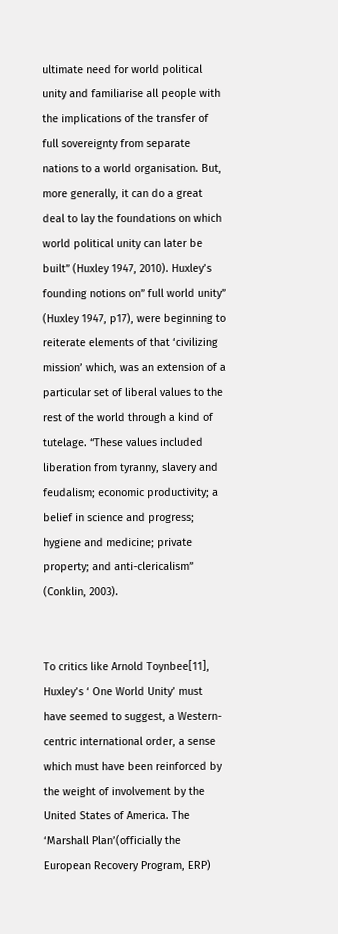ultimate need for world political unity and familiarise all people with the implications of the transfer of full sovereignty from separate nations to a world organisation. But, more generally, it can do a great deal to lay the foundations on which world political unity can later be built” (Huxley 1947, 2010). Huxley’s founding notions on” full world unity” (Huxley 1947, p17), were beginning to reiterate elements of that ‘civilizing mission’ which, was an extension of a particular set of liberal values to the rest of the world through a kind of tutelage. “These values included liberation from tyranny, slavery and feudalism; economic productivity; a belief in science and progress; hygiene and medicine; private property; and anti-clericalism” (Conklin, 2003).


To critics like Arnold Toynbee[11], Huxley’s ‘ One World Unity’ must have seemed to suggest, a Western-centric international order, a sense which must have been reinforced by the weight of involvement by the United States of America. The ‘Marshall Plan’(officially the European Recovery Program, ERP)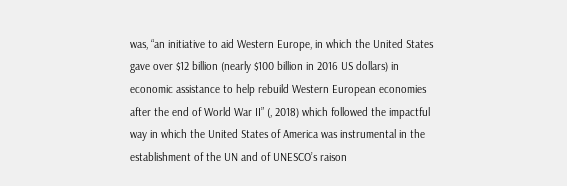was, “an initiative to aid Western Europe, in which the United States gave over $12 billion (nearly $100 billion in 2016 US dollars) in economic assistance to help rebuild Western European economies after the end of World War II” (, 2018) which followed the impactful way in which the United States of America was instrumental in the establishment of the UN and of UNESCO’s raison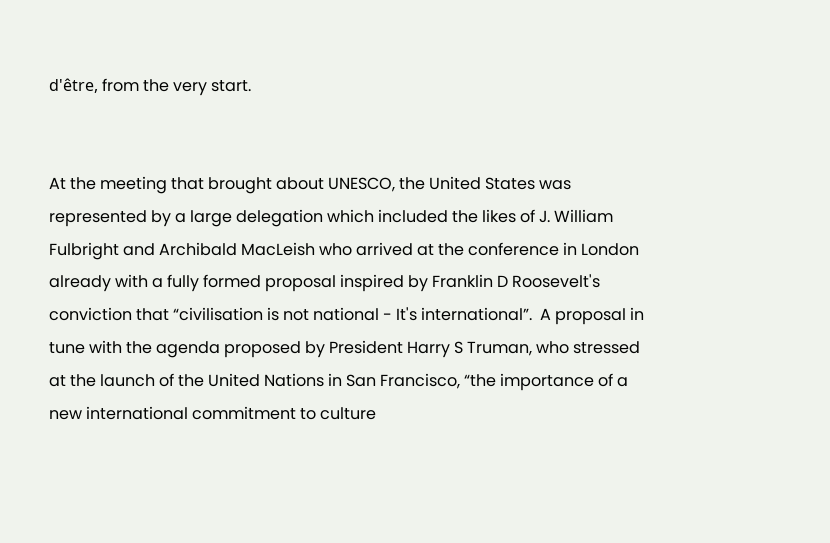d'être, from the very start.


At the meeting that brought about UNESCO, the United States was represented by a large delegation which included the likes of J. William Fulbright and Archibald MacLeish who arrived at the conference in London already with a fully formed proposal inspired by Franklin D Roosevelt's conviction that “civilisation is not national - It's international”.  A proposal in tune with the agenda proposed by President Harry S Truman, who stressed at the launch of the United Nations in San Francisco, “the importance of a new international commitment to culture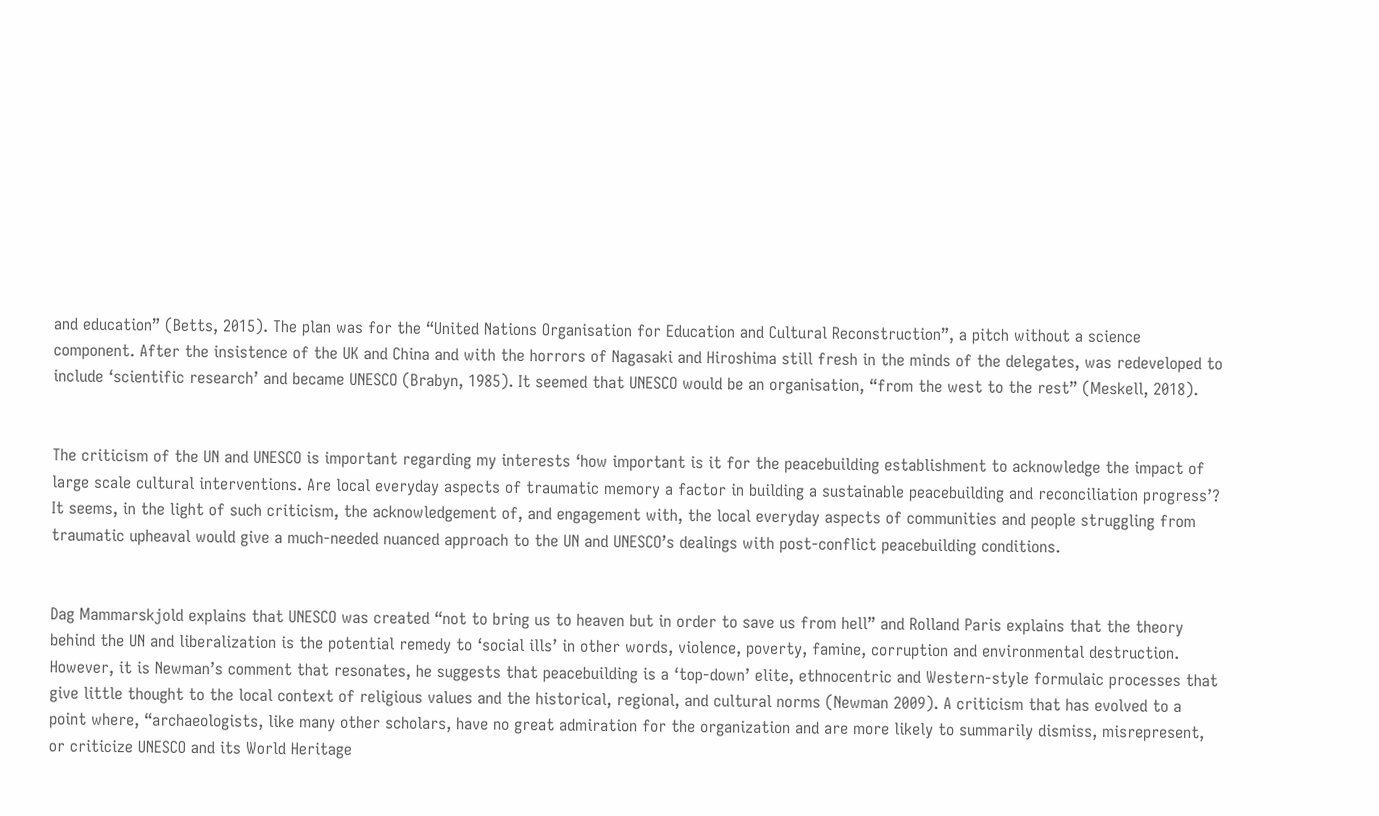and education” (Betts, 2015). The plan was for the “United Nations Organisation for Education and Cultural Reconstruction”, a pitch without a science component. After the insistence of the UK and China and with the horrors of Nagasaki and Hiroshima still fresh in the minds of the delegates, was redeveloped to include ‘scientific research’ and became UNESCO (Brabyn, 1985). It seemed that UNESCO would be an organisation, “from the west to the rest” (Meskell, 2018).


The criticism of the UN and UNESCO is important regarding my interests ‘how important is it for the peacebuilding establishment to acknowledge the impact of large scale cultural interventions. Are local everyday aspects of traumatic memory a factor in building a sustainable peacebuilding and reconciliation progress’? It seems, in the light of such criticism, the acknowledgement of, and engagement with, the local everyday aspects of communities and people struggling from traumatic upheaval would give a much-needed nuanced approach to the UN and UNESCO’s dealings with post-conflict peacebuilding conditions.


Dag Mammarskjold explains that UNESCO was created “not to bring us to heaven but in order to save us from hell” and Rolland Paris explains that the theory behind the UN and liberalization is the potential remedy to ‘social ills’ in other words, violence, poverty, famine, corruption and environmental destruction. However, it is Newman’s comment that resonates, he suggests that peacebuilding is a ‘top-down’ elite, ethnocentric and Western-style formulaic processes that give little thought to the local context of religious values and the historical, regional, and cultural norms (Newman 2009). A criticism that has evolved to a point where, “archaeologists, like many other scholars, have no great admiration for the organization and are more likely to summarily dismiss, misrepresent, or criticize UNESCO and its World Heritage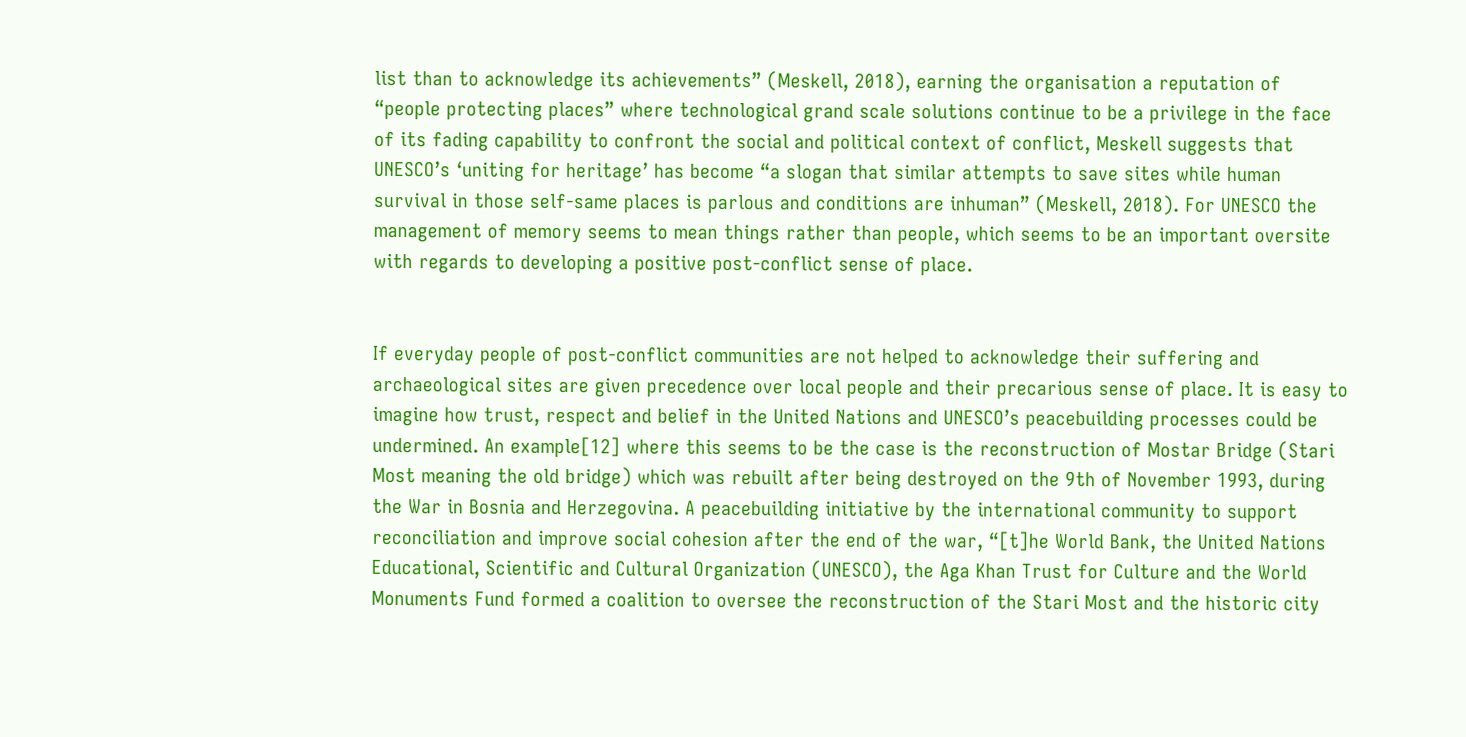list than to acknowledge its achievements” (Meskell, 2018), earning the organisation a reputation of  “people protecting places” where technological grand scale solutions continue to be a privilege in the face of its fading capability to confront the social and political context of conflict, Meskell suggests that UNESCO’s ‘uniting for heritage’ has become “a slogan that similar attempts to save sites while human survival in those self-same places is parlous and conditions are inhuman” (Meskell, 2018). For UNESCO the management of memory seems to mean things rather than people, which seems to be an important oversite with regards to developing a positive post-conflict sense of place.


If everyday people of post-conflict communities are not helped to acknowledge their suffering and archaeological sites are given precedence over local people and their precarious sense of place. It is easy to imagine how trust, respect and belief in the United Nations and UNESCO’s peacebuilding processes could be undermined. An example[12] where this seems to be the case is the reconstruction of Mostar Bridge (Stari Most meaning the old bridge) which was rebuilt after being destroyed on the 9th of November 1993, during the War in Bosnia and Herzegovina. A peacebuilding initiative by the international community to support reconciliation and improve social cohesion after the end of the war, “[t]he World Bank, the United Nations Educational, Scientific and Cultural Organization (UNESCO), the Aga Khan Trust for Culture and the World Monuments Fund formed a coalition to oversee the reconstruction of the Stari Most and the historic city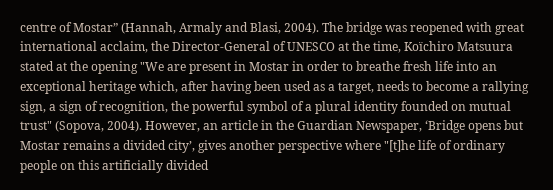centre of Mostar” (Hannah, Armaly and Blasi, 2004). The bridge was reopened with great international acclaim, the Director-General of UNESCO at the time, Koïchiro Matsuura stated at the opening "We are present in Mostar in order to breathe fresh life into an exceptional heritage which, after having been used as a target, needs to become a rallying sign, a sign of recognition, the powerful symbol of a plural identity founded on mutual trust" (Sopova, 2004). However, an article in the Guardian Newspaper, ‘Bridge opens but Mostar remains a divided city’, gives another perspective where "[t]he life of ordinary people on this artificially divided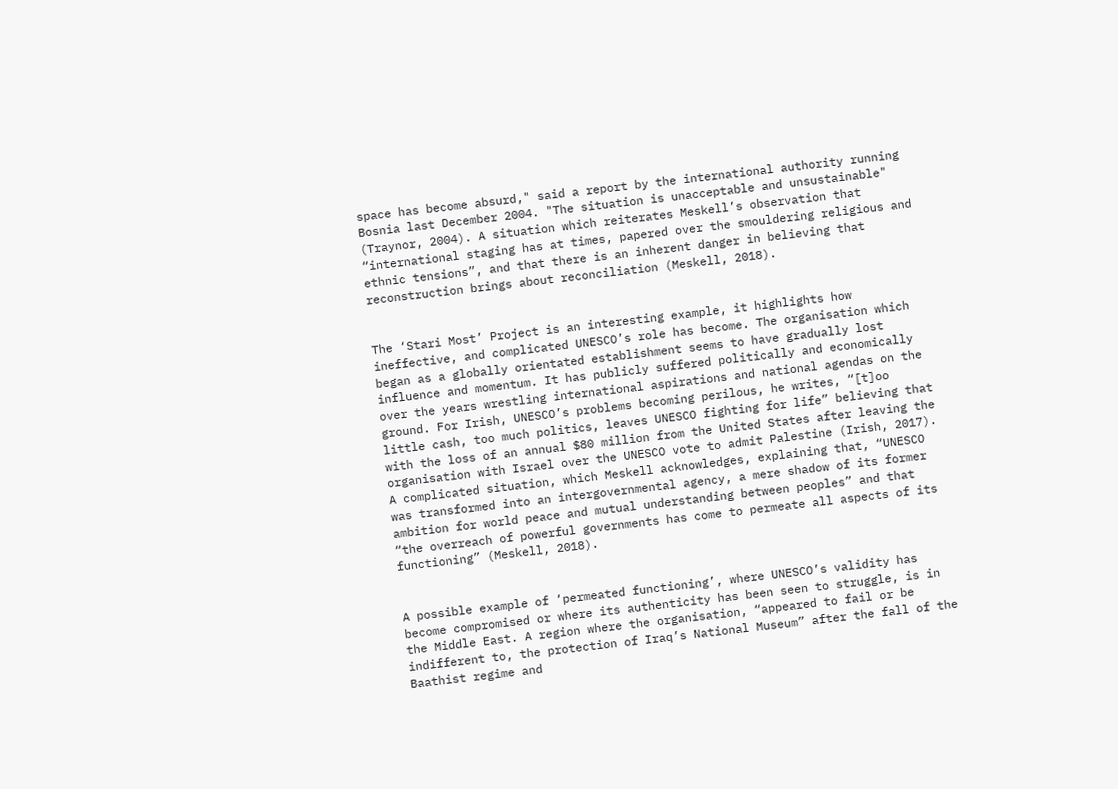space has become absurd," said a report by the international authority running Bosnia last December 2004. "The situation is unacceptable and unsustainable" (Traynor, 2004). A situation which reiterates Meskell’s observation that “international staging has at times, papered over the smouldering religious and ethnic tensions”, and that there is an inherent danger in believing that reconstruction brings about reconciliation (Meskell, 2018).


The ‘Stari Most’ Project is an interesting example, it highlights how ineffective, and complicated UNESCO’s role has become. The organisation which began as a globally orientated establishment seems to have gradually lost influence and momentum. It has publicly suffered politically and economically over the years wrestling international aspirations and national agendas on the ground. For Irish, UNESCO’s problems becoming perilous, he writes, “[t]oo little cash, too much politics, leaves UNESCO fighting for life” believing that with the loss of an annual $80 million from the United States after leaving the organisation with Israel over the UNESCO vote to admit Palestine (Irish, 2017). A complicated situation, which Meskell acknowledges, explaining that, “UNESCO was transformed into an intergovernmental agency, a mere shadow of its former ambition for world peace and mutual understanding between peoples” and that “the overreach of powerful governments has come to permeate all aspects of its functioning” (Meskell, 2018).


A possible example of ‘permeated functioning’, where UNESCO’s validity has become compromised or where its authenticity has been seen to struggle, is in the Middle East. A region where the organisation, “appeared to fail or be indifferent to, the protection of Iraq’s National Museum” after the fall of the Baathist regime and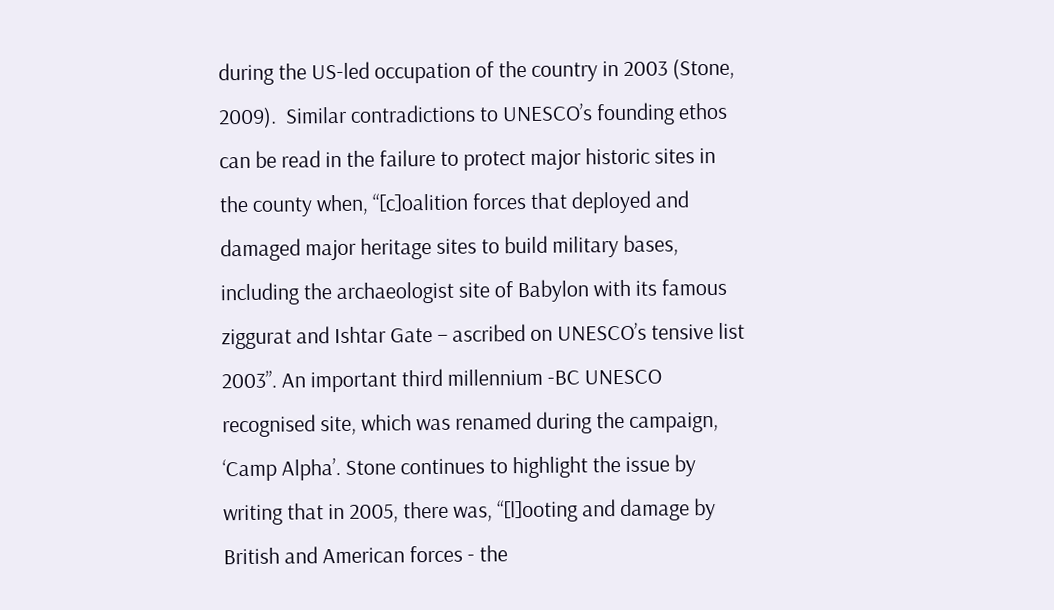during the US-led occupation of the country in 2003 (Stone, 2009).  Similar contradictions to UNESCO’s founding ethos can be read in the failure to protect major historic sites in the county when, “[c]oalition forces that deployed and damaged major heritage sites to build military bases, including the archaeologist site of Babylon with its famous ziggurat and Ishtar Gate – ascribed on UNESCO’s tensive list 2003”. An important third millennium -BC UNESCO recognised site, which was renamed during the campaign, ‘Camp Alpha’. Stone continues to highlight the issue by writing that in 2005, there was, “[l]ooting and damage by British and American forces - the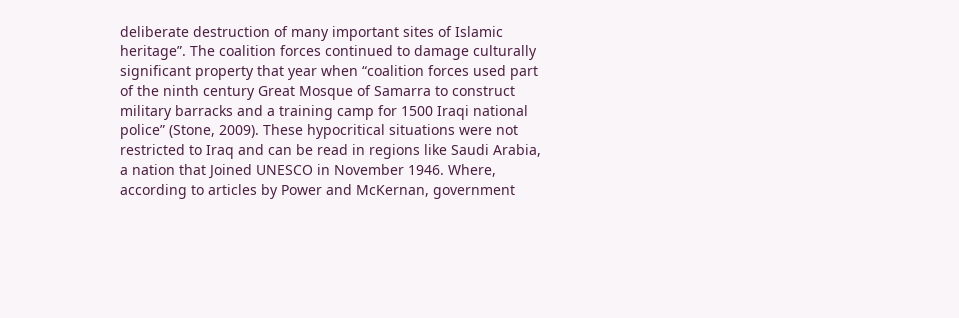deliberate destruction of many important sites of Islamic heritage”. The coalition forces continued to damage culturally significant property that year when “coalition forces used part of the ninth century Great Mosque of Samarra to construct military barracks and a training camp for 1500 Iraqi national police” (Stone, 2009). These hypocritical situations were not restricted to Iraq and can be read in regions like Saudi Arabia, a nation that Joined UNESCO in November 1946. Where, according to articles by Power and McKernan, government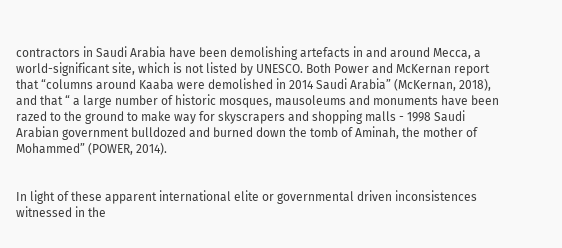contractors in Saudi Arabia have been demolishing artefacts in and around Mecca, a world-significant site, which is not listed by UNESCO. Both Power and McKernan report that “columns around Kaaba were demolished in 2014 Saudi Arabia” (McKernan, 2018), and that “ a large number of historic mosques, mausoleums and monuments have been razed to the ground to make way for skyscrapers and shopping malls - 1998 Saudi Arabian government bulldozed and burned down the tomb of Aminah, the mother of Mohammed” (POWER, 2014).


In light of these apparent international elite or governmental driven inconsistences witnessed in the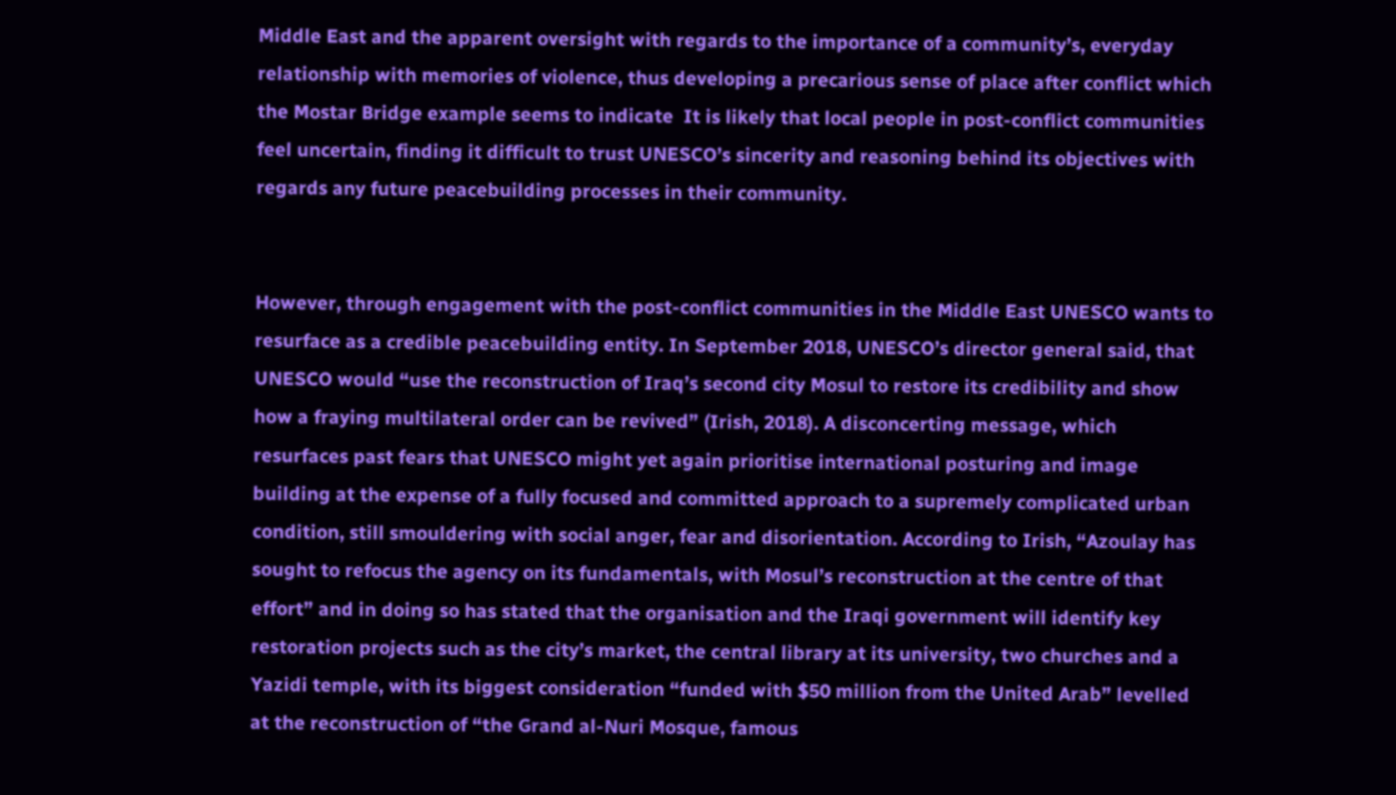Middle East and the apparent oversight with regards to the importance of a community’s, everyday relationship with memories of violence, thus developing a precarious sense of place after conflict which the Mostar Bridge example seems to indicate  It is likely that local people in post-conflict communities feel uncertain, finding it difficult to trust UNESCO’s sincerity and reasoning behind its objectives with regards any future peacebuilding processes in their community.


However, through engagement with the post-conflict communities in the Middle East UNESCO wants to resurface as a credible peacebuilding entity. In September 2018, UNESCO’s director general said, that UNESCO would “use the reconstruction of Iraq’s second city Mosul to restore its credibility and show how a fraying multilateral order can be revived” (Irish, 2018). A disconcerting message, which resurfaces past fears that UNESCO might yet again prioritise international posturing and image building at the expense of a fully focused and committed approach to a supremely complicated urban condition, still smouldering with social anger, fear and disorientation. According to Irish, “Azoulay has sought to refocus the agency on its fundamentals, with Mosul’s reconstruction at the centre of that effort” and in doing so has stated that the organisation and the Iraqi government will identify key restoration projects such as the city’s market, the central library at its university, two churches and a Yazidi temple, with its biggest consideration “funded with $50 million from the United Arab” levelled at the reconstruction of “the Grand al-Nuri Mosque, famous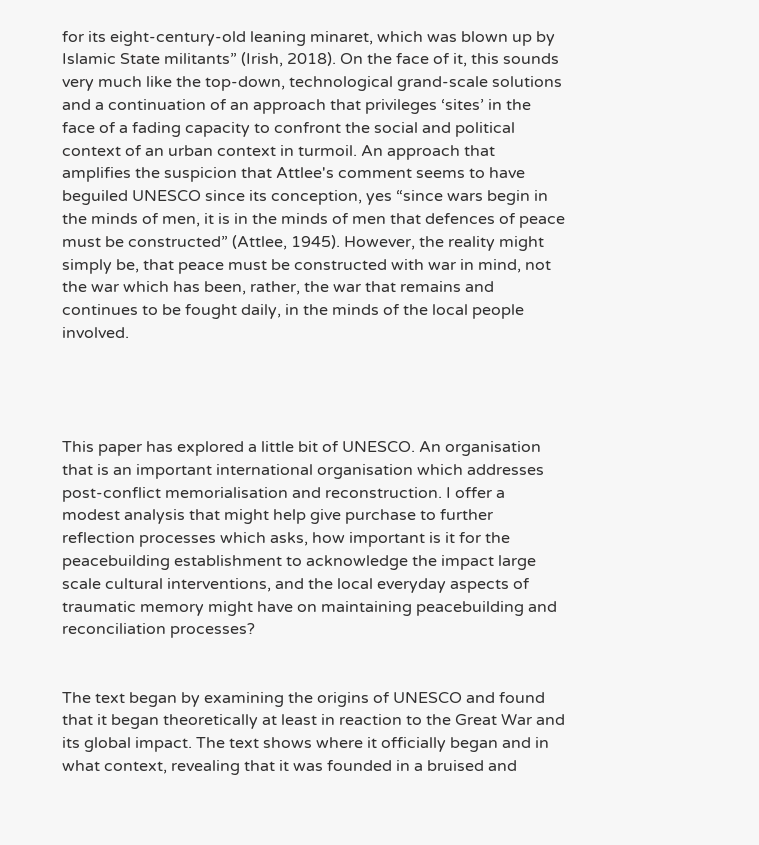for its eight-century-old leaning minaret, which was blown up by Islamic State militants” (Irish, 2018). On the face of it, this sounds very much like the top-down, technological grand-scale solutions and a continuation of an approach that privileges ‘sites’ in the face of a fading capacity to confront the social and political context of an urban context in turmoil. An approach that amplifies the suspicion that Attlee's comment seems to have beguiled UNESCO since its conception, yes “since wars begin in the minds of men, it is in the minds of men that defences of peace must be constructed” (Attlee, 1945). However, the reality might simply be, that peace must be constructed with war in mind, not the war which has been, rather, the war that remains and continues to be fought daily, in the minds of the local people involved.




This paper has explored a little bit of UNESCO. An organisation that is an important international organisation which addresses post-conflict memorialisation and reconstruction. I offer a modest analysis that might help give purchase to further reflection processes which asks, how important is it for the peacebuilding establishment to acknowledge the impact large scale cultural interventions, and the local everyday aspects of traumatic memory might have on maintaining peacebuilding and reconciliation processes?


The text began by examining the origins of UNESCO and found that it began theoretically at least in reaction to the Great War and its global impact. The text shows where it officially began and in what context, revealing that it was founded in a bruised and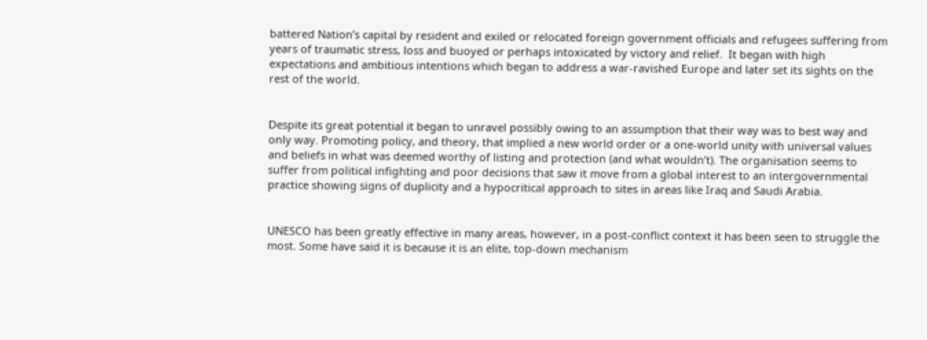battered Nation’s capital by resident and exiled or relocated foreign government officials and refugees suffering from years of traumatic stress, loss and buoyed or perhaps intoxicated by victory and relief.  It began with high expectations and ambitious intentions which began to address a war-ravished Europe and later set its sights on the rest of the world.


Despite its great potential it began to unravel possibly owing to an assumption that their way was to best way and only way. Promoting policy, and theory, that implied a new world order or a one-world unity with universal values and beliefs in what was deemed worthy of listing and protection (and what wouldn’t). The organisation seems to suffer from political infighting and poor decisions that saw it move from a global interest to an intergovernmental practice showing signs of duplicity and a hypocritical approach to sites in areas like Iraq and Saudi Arabia.


UNESCO has been greatly effective in many areas, however, in a post-conflict context it has been seen to struggle the most. Some have said it is because it is an elite, top-down mechanism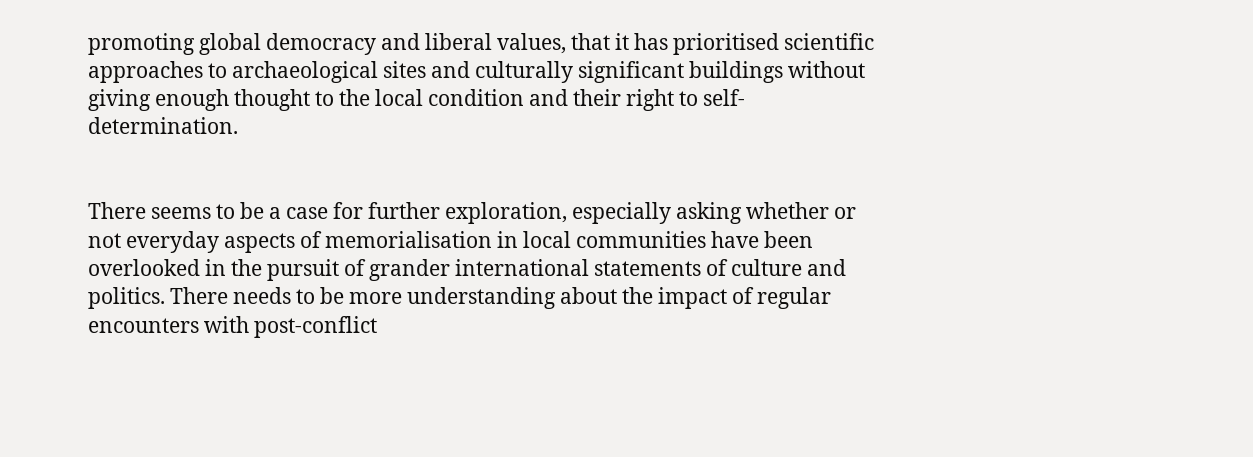promoting global democracy and liberal values, that it has prioritised scientific approaches to archaeological sites and culturally significant buildings without giving enough thought to the local condition and their right to self-determination.


There seems to be a case for further exploration, especially asking whether or not everyday aspects of memorialisation in local communities have been overlooked in the pursuit of grander international statements of culture and politics. There needs to be more understanding about the impact of regular encounters with post-conflict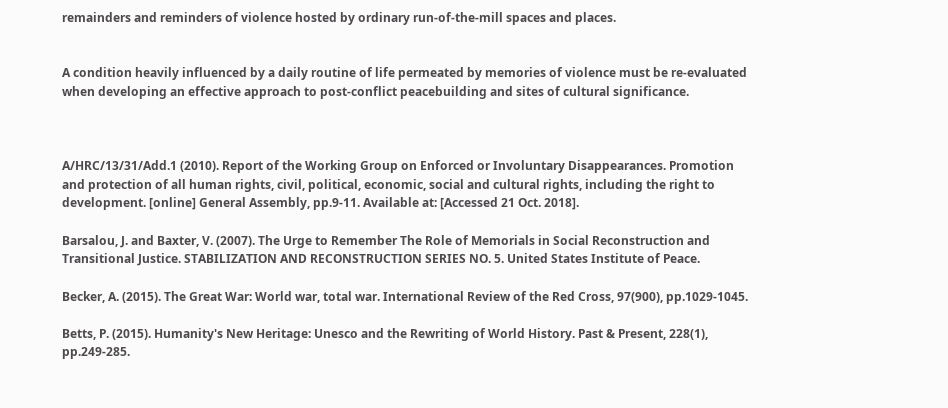remainders and reminders of violence hosted by ordinary run-of-the-mill spaces and places.


A condition heavily influenced by a daily routine of life permeated by memories of violence must be re-evaluated when developing an effective approach to post-conflict peacebuilding and sites of cultural significance.



A/HRC/13/31/Add.1 (2010). Report of the Working Group on Enforced or Involuntary Disappearances. Promotion and protection of all human rights, civil, political, economic, social and cultural rights, including the right to development. [online] General Assembly, pp.9-11. Available at: [Accessed 21 Oct. 2018].

Barsalou, J. and Baxter, V. (2007). The Urge to Remember The Role of Memorials in Social Reconstruction and Transitional Justice. STABILIZATION AND RECONSTRUCTION SERIES NO. 5. United States Institute of Peace.

Becker, A. (2015). The Great War: World war, total war. International Review of the Red Cross, 97(900), pp.1029-1045.

Betts, P. (2015). Humanity's New Heritage: Unesco and the Rewriting of World History. Past & Present, 228(1), pp.249-285.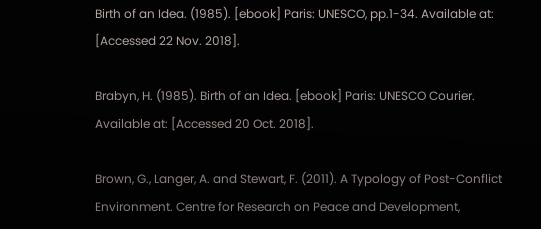Birth of an Idea. (1985). [ebook] Paris: UNESCO, pp.1-34. Available at: [Accessed 22 Nov. 2018].

Brabyn, H. (1985). Birth of an Idea. [ebook] Paris: UNESCO Courier. Available at: [Accessed 20 Oct. 2018].

Brown, G., Langer, A. and Stewart, F. (2011). A Typology of Post-Conflict Environment. Centre for Research on Peace and Development,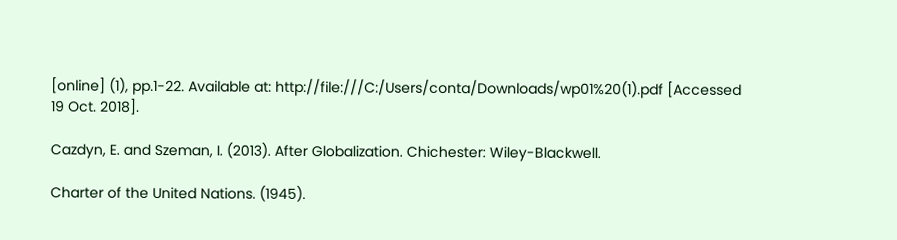[online] (1), pp.1-22. Available at: http://file:///C:/Users/conta/Downloads/wp01%20(1).pdf [Accessed 19 Oct. 2018].

Cazdyn, E. and Szeman, I. (2013). After Globalization. Chichester: Wiley-Blackwell.

Charter of the United Nations. (1945).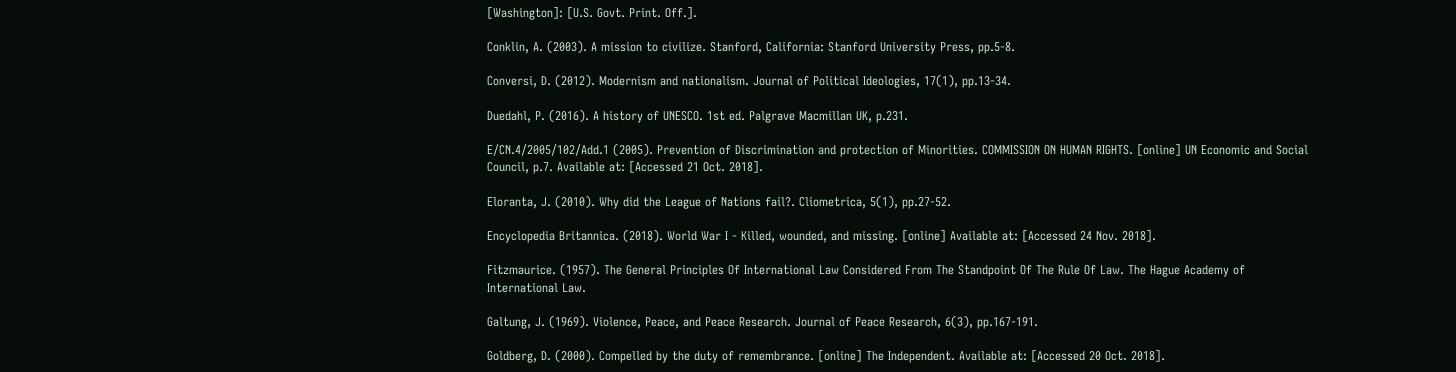[Washington]: [U.S. Govt. Print. Off.].

Conklin, A. (2003). A mission to civilize. Stanford, California: Stanford University Press, pp.5-8.

Conversi, D. (2012). Modernism and nationalism. Journal of Political Ideologies, 17(1), pp.13-34.

Duedahl, P. (2016). A history of UNESCO. 1st ed. Palgrave Macmillan UK, p.231.

E/CN.4/2005/102/Add.1 (2005). Prevention of Discrimination and protection of Minorities. COMMISSION ON HUMAN RIGHTS. [online] UN Economic and Social Council, p.7. Available at: [Accessed 21 Oct. 2018].

Eloranta, J. (2010). Why did the League of Nations fail?. Cliometrica, 5(1), pp.27-52.

Encyclopedia Britannica. (2018). World War I - Killed, wounded, and missing. [online] Available at: [Accessed 24 Nov. 2018].

Fitzmaurice. (1957). The General Principles Of International Law Considered From The Standpoint Of The Rule Of Law. The Hague Academy of International Law.

Galtung, J. (1969). Violence, Peace, and Peace Research. Journal of Peace Research, 6(3), pp.167-191.

Goldberg, D. (2000). Compelled by the duty of remembrance. [online] The Independent. Available at: [Accessed 20 Oct. 2018].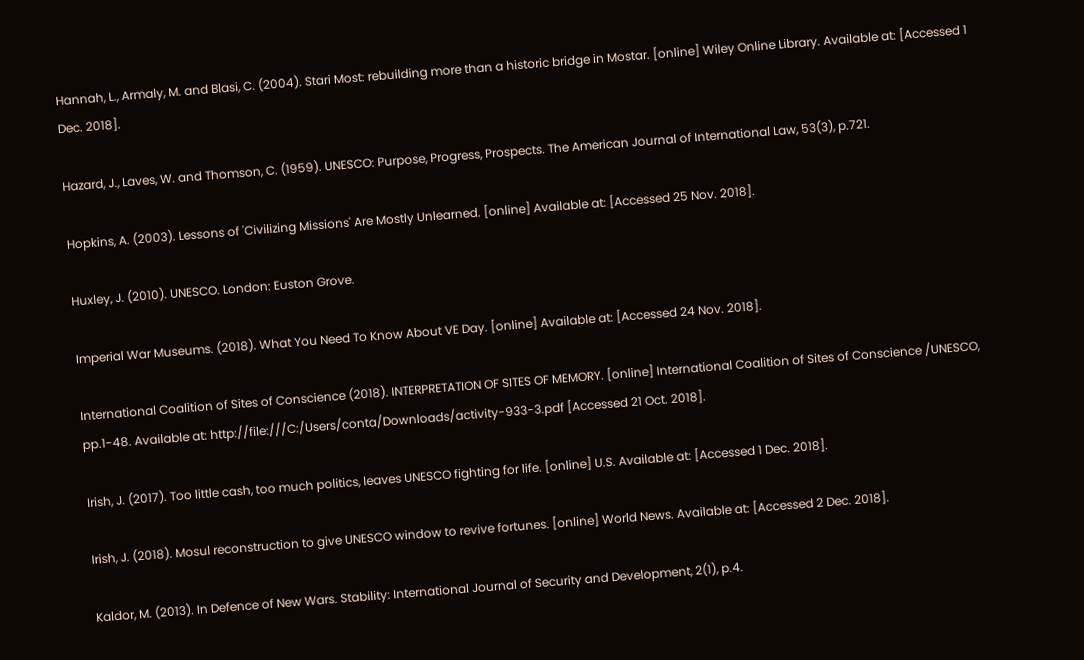Hannah, L., Armaly, M. and Blasi, C. (2004). Stari Most: rebuilding more than a historic bridge in Mostar. [online] Wiley Online Library. Available at: [Accessed 1 Dec. 2018].

Hazard, J., Laves, W. and Thomson, C. (1959). UNESCO: Purpose, Progress, Prospects. The American Journal of International Law, 53(3), p.721.

Hopkins, A. (2003). Lessons of 'Civilizing Missions' Are Mostly Unlearned. [online] Available at: [Accessed 25 Nov. 2018].

Huxley, J. (2010). UNESCO. London: Euston Grove.

Imperial War Museums. (2018). What You Need To Know About VE Day. [online] Available at: [Accessed 24 Nov. 2018].

International Coalition of Sites of Conscience (2018). INTERPRETATION OF SITES OF MEMORY. [online] International Coalition of Sites of Conscience /UNESCO, pp.1-48. Available at: http://file:///C:/Users/conta/Downloads/activity-933-3.pdf [Accessed 21 Oct. 2018].

Irish, J. (2017). Too little cash, too much politics, leaves UNESCO fighting for life. [online] U.S. Available at: [Accessed 1 Dec. 2018].

Irish, J. (2018). Mosul reconstruction to give UNESCO window to revive fortunes. [online] World News. Available at: [Accessed 2 Dec. 2018].

Kaldor, M. (2013). In Defence of New Wars. Stability: International Journal of Security and Development, 2(1), p.4.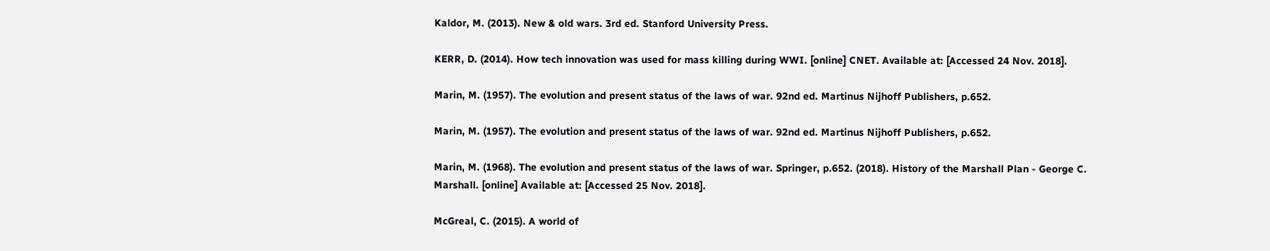Kaldor, M. (2013). New & old wars. 3rd ed. Stanford University Press.

KERR, D. (2014). How tech innovation was used for mass killing during WWI. [online] CNET. Available at: [Accessed 24 Nov. 2018].

Marin, M. (1957). The evolution and present status of the laws of war. 92nd ed. Martinus Nijhoff Publishers, p.652.

Marin, M. (1957). The evolution and present status of the laws of war. 92nd ed. Martinus Nijhoff Publishers, p.652.

Marin, M. (1968). The evolution and present status of the laws of war. Springer, p.652. (2018). History of the Marshall Plan - George C. Marshall. [online] Available at: [Accessed 25 Nov. 2018].

McGreal, C. (2015). A world of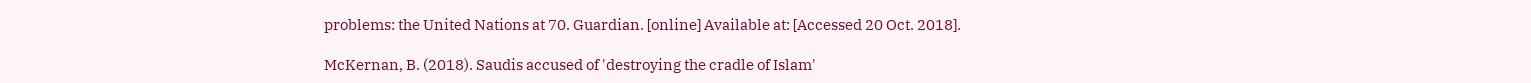problems: the United Nations at 70. Guardian. [online] Available at: [Accessed 20 Oct. 2018].

McKernan, B. (2018). Saudis accused of 'destroying the cradle of Islam'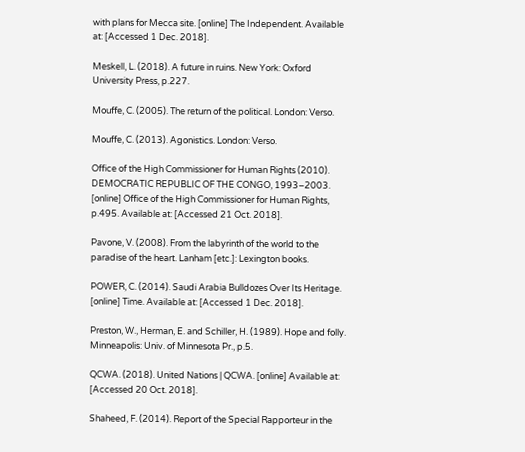with plans for Mecca site. [online] The Independent. Available at: [Accessed 1 Dec. 2018].

Meskell, L. (2018). A future in ruins. New York: Oxford University Press, p.227.

Mouffe, C. (2005). The return of the political. London: Verso.

Mouffe, C. (2013). Agonistics. London: Verso.

Office of the High Commissioner for Human Rights (2010). DEMOCRATIC REPUBLIC OF THE CONGO, 1993–2003. [online] Office of the High Commissioner for Human Rights, p.495. Available at: [Accessed 21 Oct. 2018].

Pavone, V. (2008). From the labyrinth of the world to the paradise of the heart. Lanham [etc.]: Lexington books.

POWER, C. (2014). Saudi Arabia Bulldozes Over Its Heritage. [online] Time. Available at: [Accessed 1 Dec. 2018].

Preston, W., Herman, E. and Schiller, H. (1989). Hope and folly. Minneapolis: Univ. of Minnesota Pr., p.5.

QCWA. (2018). United Nations | QCWA. [online] Available at: [Accessed 20 Oct. 2018].

Shaheed, F. (2014). Report of the Special Rapporteur in the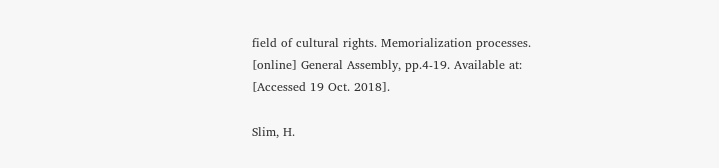field of cultural rights. Memorialization processes. [online] General Assembly, pp.4-19. Available at: [Accessed 19 Oct. 2018].

Slim, H.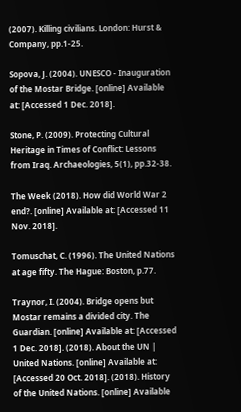(2007). Killing civilians. London: Hurst & Company, pp.1-25.

Sopova, J. (2004). UNESCO - Inauguration of the Mostar Bridge. [online] Available at: [Accessed 1 Dec. 2018].

Stone, P. (2009). Protecting Cultural Heritage in Times of Conflict: Lessons from Iraq. Archaeologies, 5(1), pp.32-38.

The Week (2018). How did World War 2 end?. [online] Available at: [Accessed 11 Nov. 2018].

Tomuschat, C. (1996). The United Nations at age fifty. The Hague: Boston, p.77.

Traynor, I. (2004). Bridge opens but Mostar remains a divided city. The Guardian. [online] Available at: [Accessed 1 Dec. 2018]. (2018). About the UN | United Nations. [online] Available at: [Accessed 20 Oct. 2018]. (2018). History of the United Nations. [online] Available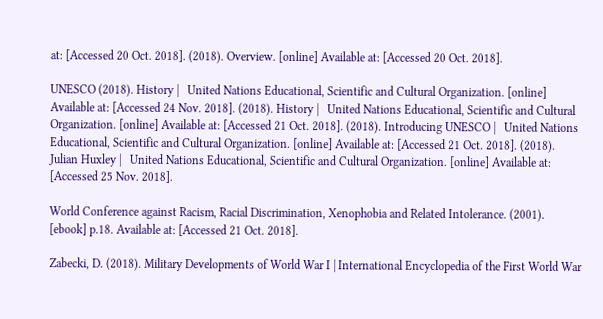at: [Accessed 20 Oct. 2018]. (2018). Overview. [online] Available at: [Accessed 20 Oct. 2018].

UNESCO (2018). History |   United Nations Educational, Scientific and Cultural Organization. [online] Available at: [Accessed 24 Nov. 2018]. (2018). History |   United Nations Educational, Scientific and Cultural Organization. [online] Available at: [Accessed 21 Oct. 2018]. (2018). Introducing UNESCO |   United Nations Educational, Scientific and Cultural Organization. [online] Available at: [Accessed 21 Oct. 2018]. (2018). Julian Huxley |   United Nations Educational, Scientific and Cultural Organization. [online] Available at: [Accessed 25 Nov. 2018].

World Conference against Racism, Racial Discrimination, Xenophobia and Related Intolerance. (2001). [ebook] p.18. Available at: [Accessed 21 Oct. 2018].

Zabecki, D. (2018). Military Developments of World War I | International Encyclopedia of the First World War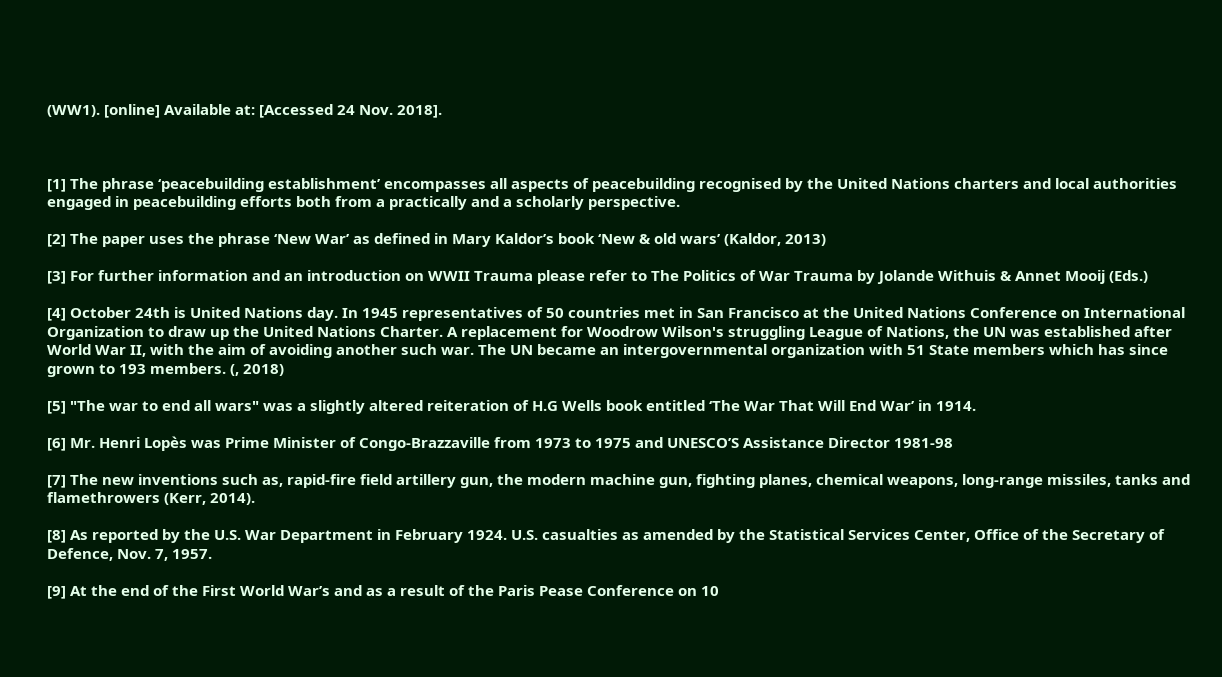(WW1). [online] Available at: [Accessed 24 Nov. 2018].



[1] The phrase ‘peacebuilding establishment’ encompasses all aspects of peacebuilding recognised by the United Nations charters and local authorities engaged in peacebuilding efforts both from a practically and a scholarly perspective.

[2] The paper uses the phrase ‘New War’ as defined in Mary Kaldor’s book ‘New & old wars’ (Kaldor, 2013)

[3] For further information and an introduction on WWII Trauma please refer to The Politics of War Trauma by Jolande Withuis & Annet Mooij (Eds.)

[4] October 24th is United Nations day. In 1945 representatives of 50 countries met in San Francisco at the United Nations Conference on International Organization to draw up the United Nations Charter. A replacement for Woodrow Wilson's struggling League of Nations, the UN was established after World War II, with the aim of avoiding another such war. The UN became an intergovernmental organization with 51 State members which has since grown to 193 members. (, 2018)

[5] "The war to end all wars" was a slightly altered reiteration of H.G Wells book entitled ‘The War That Will End War’ in 1914.

[6] Mr. Henri Lopès was Prime Minister of Congo-Brazzaville from 1973 to 1975 and UNESCO’S Assistance Director 1981-98

[7] The new inventions such as, rapid-fire field artillery gun, the modern machine gun, fighting planes, chemical weapons, long-range missiles, tanks and flamethrowers (Kerr, 2014).

[8] As reported by the U.S. War Department in February 1924. U.S. casualties as amended by the Statistical Services Center, Office of the Secretary of Defence, Nov. 7, 1957.

[9] At the end of the First World War’s and as a result of the Paris Pease Conference on 10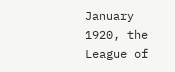January 1920, the League of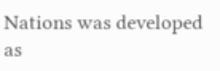Nations was developed as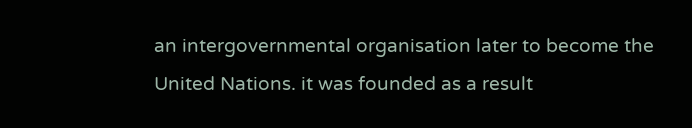an intergovernmental organisation later to become the United Nations. it was founded as a result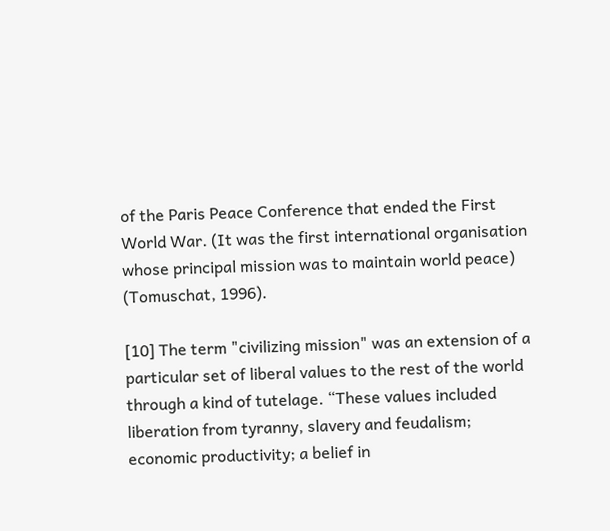of the Paris Peace Conference that ended the First World War. (It was the first international organisation whose principal mission was to maintain world peace) (Tomuschat, 1996).

[10] The term "civilizing mission" was an extension of a particular set of liberal values to the rest of the world through a kind of tutelage. “These values included liberation from tyranny, slavery and feudalism; economic productivity; a belief in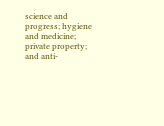science and progress; hygiene and medicine; private property; and anti-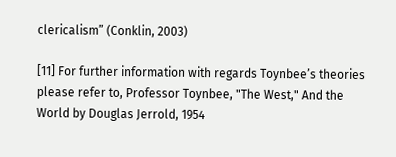clericalism” (Conklin, 2003)

[11] For further information with regards Toynbee’s theories please refer to, Professor Toynbee, "The West," And the World by Douglas Jerrold, 1954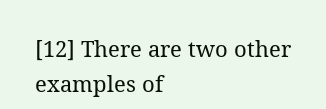[12] There are two other examples of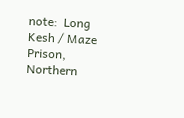note:  Long Kesh / Maze Prison, Northern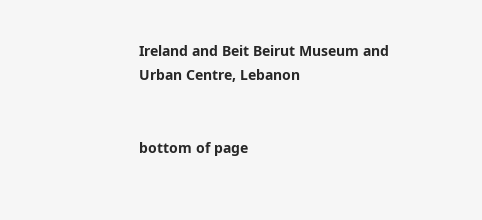Ireland and Beit Beirut Museum and Urban Centre, Lebanon


bottom of page